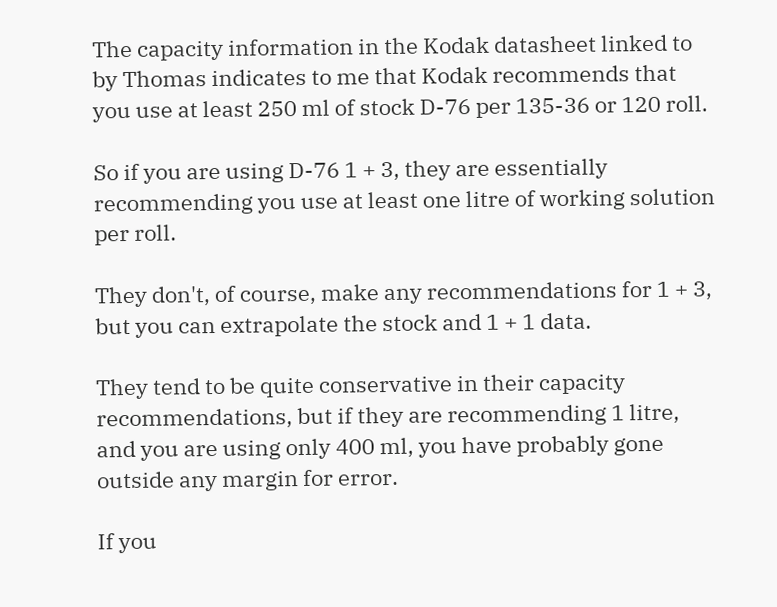The capacity information in the Kodak datasheet linked to by Thomas indicates to me that Kodak recommends that you use at least 250 ml of stock D-76 per 135-36 or 120 roll.

So if you are using D-76 1 + 3, they are essentially recommending you use at least one litre of working solution per roll.

They don't, of course, make any recommendations for 1 + 3, but you can extrapolate the stock and 1 + 1 data.

They tend to be quite conservative in their capacity recommendations, but if they are recommending 1 litre, and you are using only 400 ml, you have probably gone outside any margin for error.

If you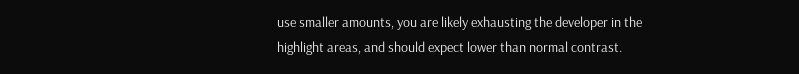use smaller amounts, you are likely exhausting the developer in the highlight areas, and should expect lower than normal contrast.